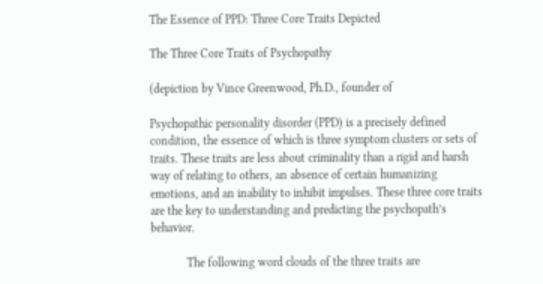The Essence of PPD: Three Core Traits Depicted

The Three Core Traits of Psychopathy

(depiction by Vince Greenwood, Ph.D., founder of

Psychopathic personality disorder (PPD) is a precisely defined condition, the essence of which is three symptom clusters or sets of traits. These traits are less about criminality than a rigid and harsh way of relating to others, an absence of certain humanizing emotions, and an inability to inhibit impulses. These three core traits are the key to understanding and predicting the psychopath’s behavior.

            The following word clouds of the three traits are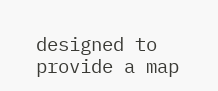designed to provide a map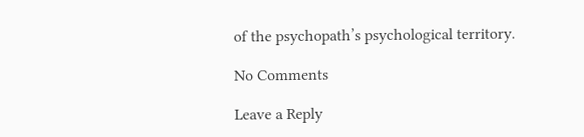of the psychopath’s psychological territory.

No Comments

Leave a Reply